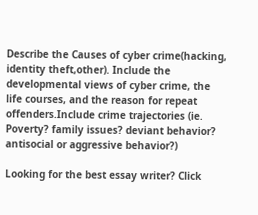Describe the Causes of cyber crime(hacking, identity theft,other). Include the developmental views of cyber crime, the life courses, and the reason for repeat offenders.Include crime trajectories (ie. Poverty? family issues? deviant behavior? antisocial or aggressive behavior?)

Looking for the best essay writer? Click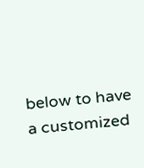below to have a customized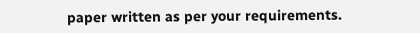paper written as per your requirements.